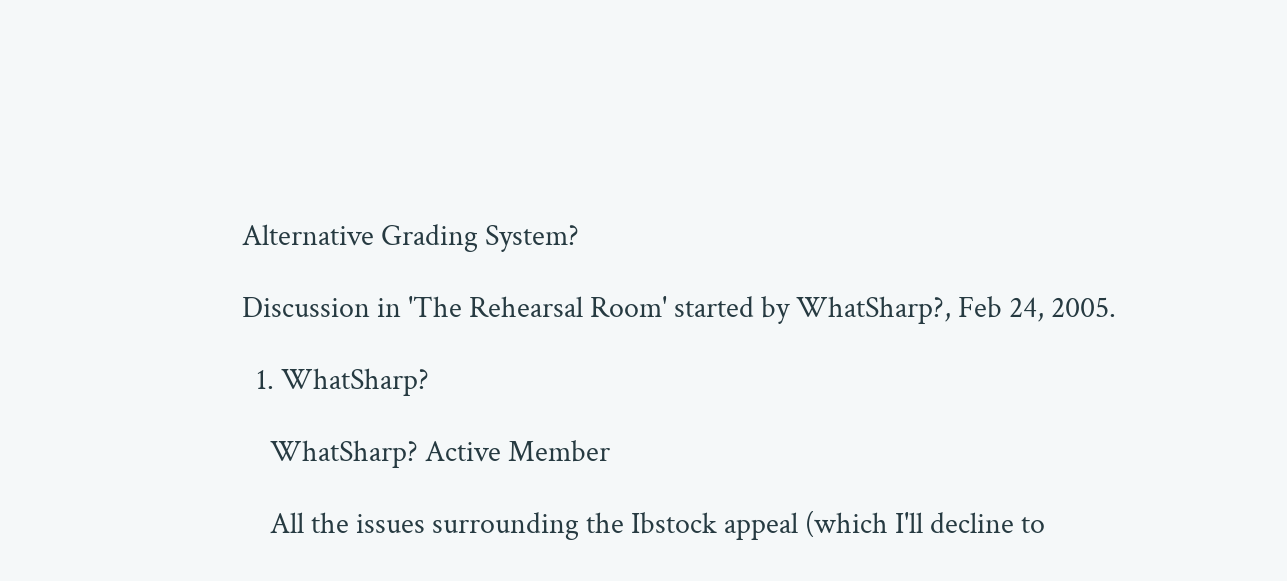Alternative Grading System?

Discussion in 'The Rehearsal Room' started by WhatSharp?, Feb 24, 2005.

  1. WhatSharp?

    WhatSharp? Active Member

    All the issues surrounding the Ibstock appeal (which I'll decline to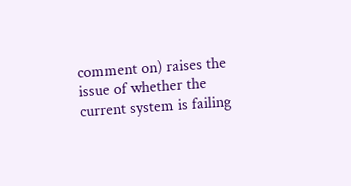comment on) raises the issue of whether the current system is failing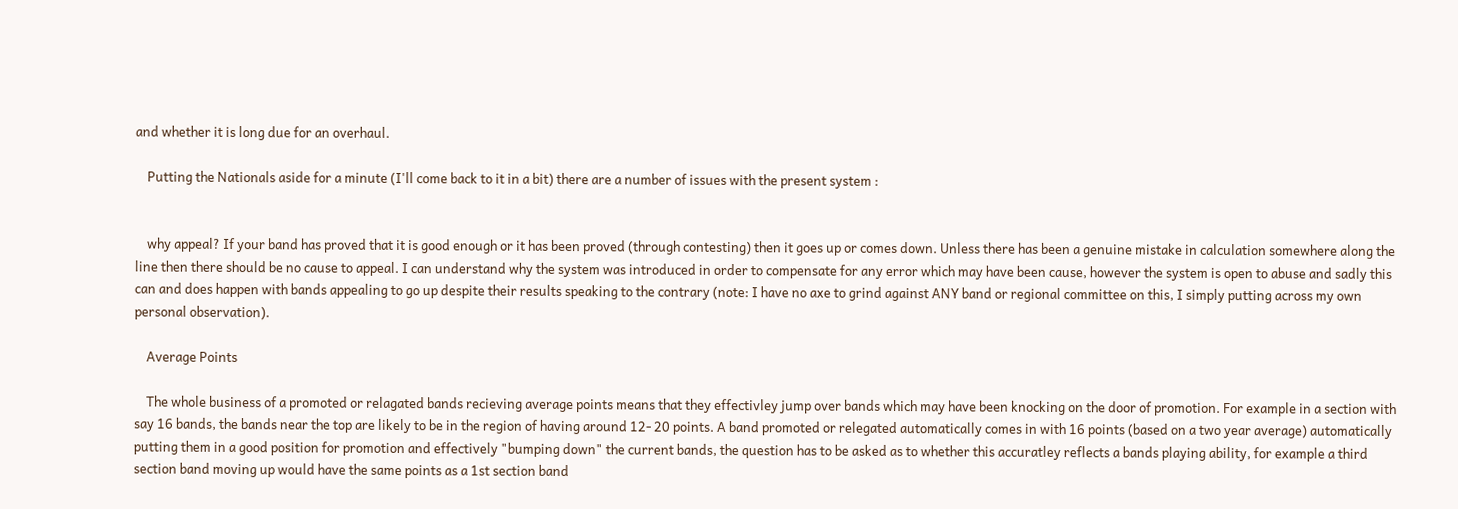and whether it is long due for an overhaul.

    Putting the Nationals aside for a minute (I'll come back to it in a bit) there are a number of issues with the present system :


    why appeal? If your band has proved that it is good enough or it has been proved (through contesting) then it goes up or comes down. Unless there has been a genuine mistake in calculation somewhere along the line then there should be no cause to appeal. I can understand why the system was introduced in order to compensate for any error which may have been cause, however the system is open to abuse and sadly this can and does happen with bands appealing to go up despite their results speaking to the contrary (note: I have no axe to grind against ANY band or regional committee on this, I simply putting across my own personal observation).

    Average Points

    The whole business of a promoted or relagated bands recieving average points means that they effectivley jump over bands which may have been knocking on the door of promotion. For example in a section with say 16 bands, the bands near the top are likely to be in the region of having around 12- 20 points. A band promoted or relegated automatically comes in with 16 points (based on a two year average) automatically putting them in a good position for promotion and effectively "bumping down" the current bands, the question has to be asked as to whether this accuratley reflects a bands playing ability, for example a third section band moving up would have the same points as a 1st section band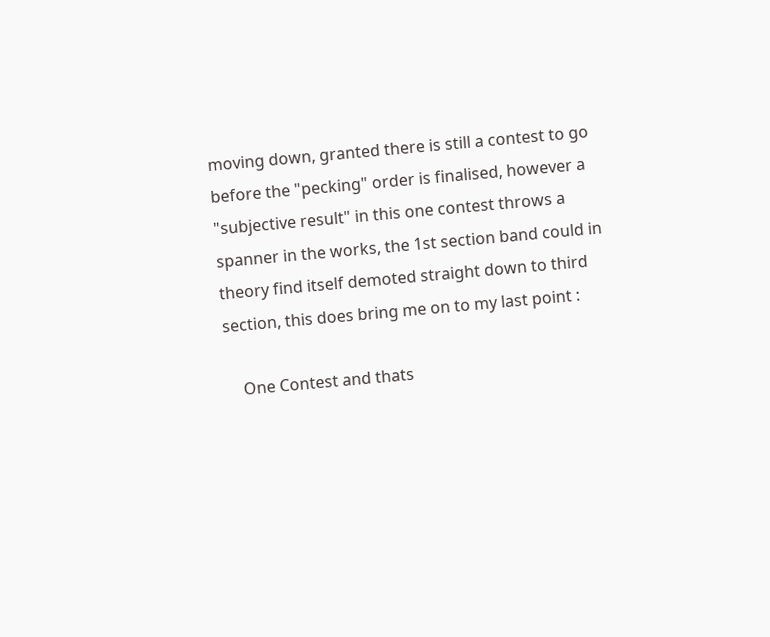moving down, granted there is still a contest to go before the "pecking" order is finalised, however a "subjective result" in this one contest throws a spanner in the works, the 1st section band could in theory find itself demoted straight down to third section, this does bring me on to my last point :

    One Contest and thats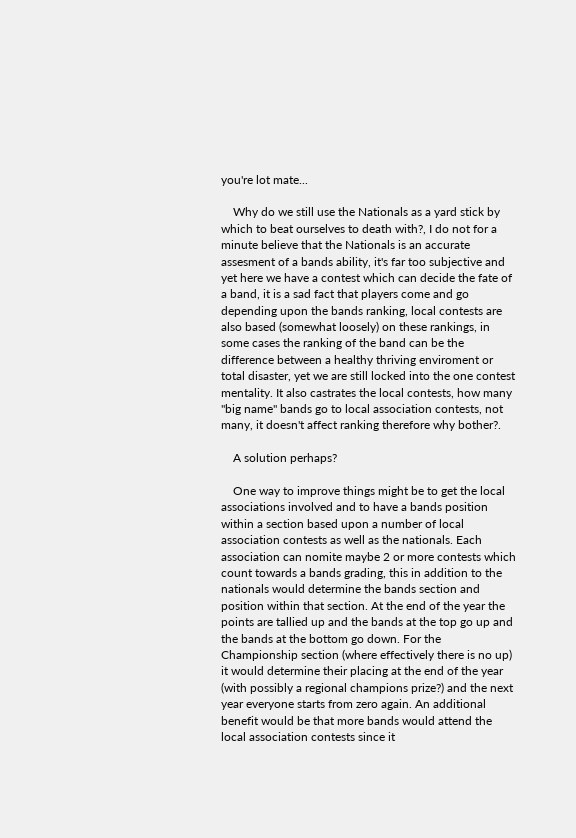you're lot mate...

    Why do we still use the Nationals as a yard stick by which to beat ourselves to death with?, I do not for a minute believe that the Nationals is an accurate assesment of a bands ability, it's far too subjective and yet here we have a contest which can decide the fate of a band, it is a sad fact that players come and go depending upon the bands ranking, local contests are also based (somewhat loosely) on these rankings, in some cases the ranking of the band can be the difference between a healthy thriving enviroment or total disaster, yet we are still locked into the one contest mentality. It also castrates the local contests, how many "big name" bands go to local association contests, not many, it doesn't affect ranking therefore why bother?.

    A solution perhaps?

    One way to improve things might be to get the local associations involved and to have a bands position within a section based upon a number of local association contests as well as the nationals. Each association can nomite maybe 2 or more contests which count towards a bands grading, this in addition to the nationals would determine the bands section and position within that section. At the end of the year the points are tallied up and the bands at the top go up and the bands at the bottom go down. For the Championship section (where effectively there is no up) it would determine their placing at the end of the year (with possibly a regional champions prize?) and the next year everyone starts from zero again. An additional benefit would be that more bands would attend the local association contests since it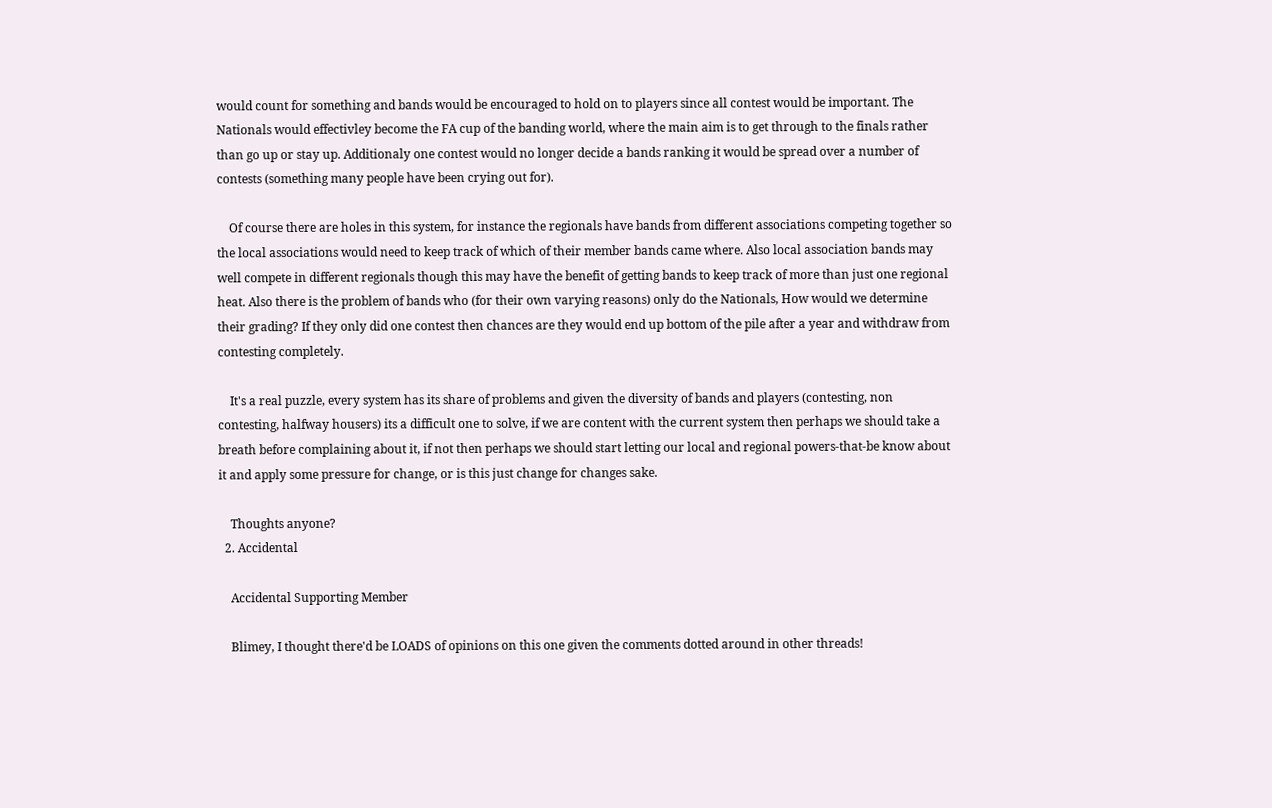would count for something and bands would be encouraged to hold on to players since all contest would be important. The Nationals would effectivley become the FA cup of the banding world, where the main aim is to get through to the finals rather than go up or stay up. Additionaly one contest would no longer decide a bands ranking it would be spread over a number of contests (something many people have been crying out for).

    Of course there are holes in this system, for instance the regionals have bands from different associations competing together so the local associations would need to keep track of which of their member bands came where. Also local association bands may well compete in different regionals though this may have the benefit of getting bands to keep track of more than just one regional heat. Also there is the problem of bands who (for their own varying reasons) only do the Nationals, How would we determine their grading? If they only did one contest then chances are they would end up bottom of the pile after a year and withdraw from contesting completely.

    It's a real puzzle, every system has its share of problems and given the diversity of bands and players (contesting, non contesting, halfway housers) its a difficult one to solve, if we are content with the current system then perhaps we should take a breath before complaining about it, if not then perhaps we should start letting our local and regional powers-that-be know about it and apply some pressure for change, or is this just change for changes sake.

    Thoughts anyone?
  2. Accidental

    Accidental Supporting Member

    Blimey, I thought there'd be LOADS of opinions on this one given the comments dotted around in other threads!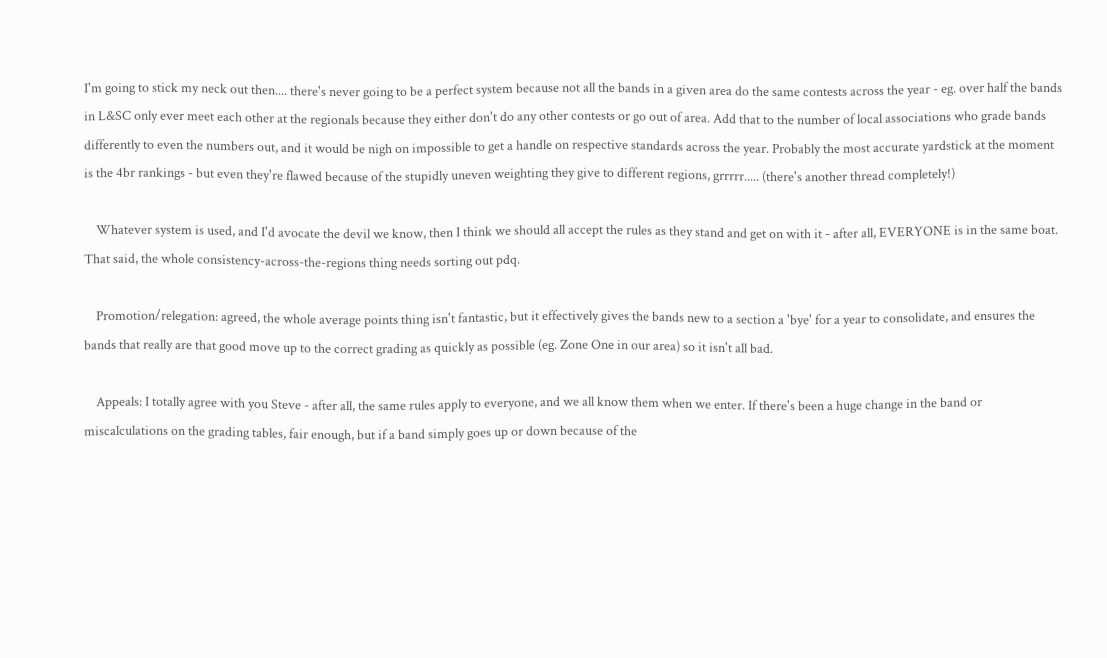I'm going to stick my neck out then.... there's never going to be a perfect system because not all the bands in a given area do the same contests across the year - eg. over half the bands in L&SC only ever meet each other at the regionals because they either don't do any other contests or go out of area. Add that to the number of local associations who grade bands differently to even the numbers out, and it would be nigh on impossible to get a handle on respective standards across the year. Probably the most accurate yardstick at the moment is the 4br rankings - but even they're flawed because of the stupidly uneven weighting they give to different regions, grrrrr..... (there's another thread completely!)

    Whatever system is used, and I'd avocate the devil we know, then I think we should all accept the rules as they stand and get on with it - after all, EVERYONE is in the same boat. That said, the whole consistency-across-the-regions thing needs sorting out pdq.

    Promotion/relegation: agreed, the whole average points thing isn't fantastic, but it effectively gives the bands new to a section a 'bye' for a year to consolidate, and ensures the bands that really are that good move up to the correct grading as quickly as possible (eg. Zone One in our area) so it isn't all bad.

    Appeals: I totally agree with you Steve - after all, the same rules apply to everyone, and we all know them when we enter. If there's been a huge change in the band or miscalculations on the grading tables, fair enough, but if a band simply goes up or down because of the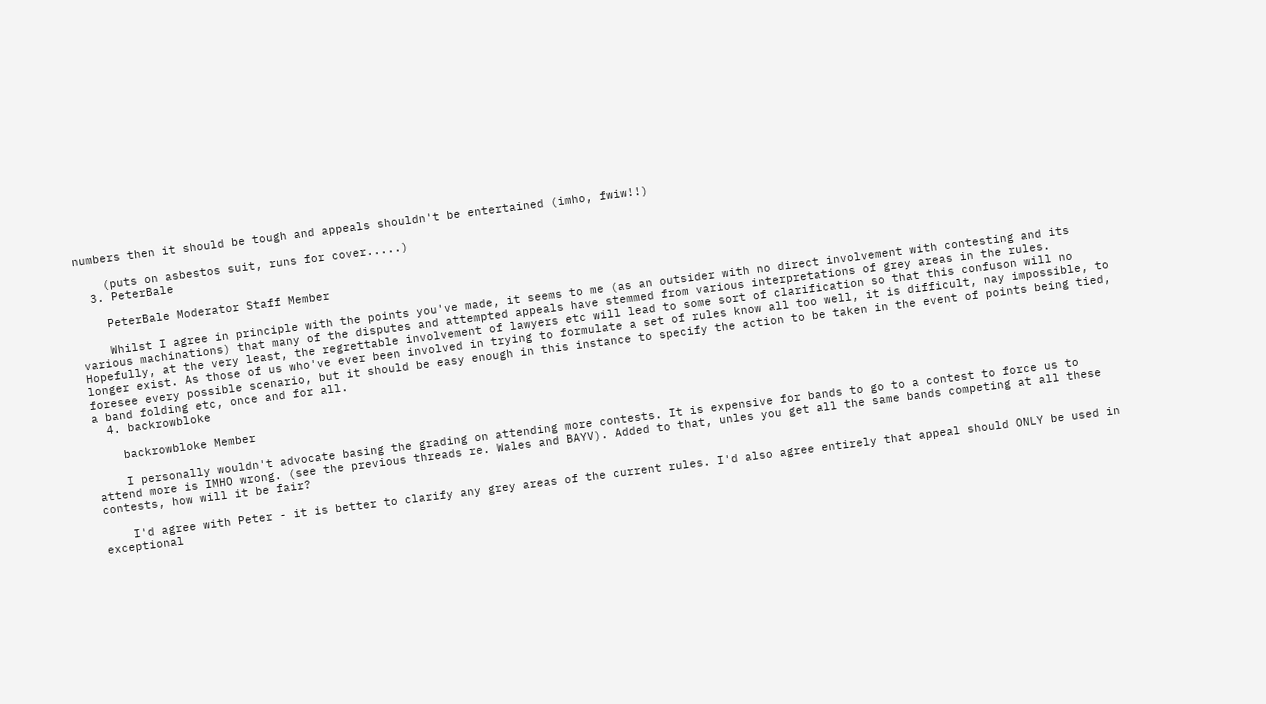numbers then it should be tough and appeals shouldn't be entertained (imho, fwiw!!)

    (puts on asbestos suit, runs for cover.....)
  3. PeterBale

    PeterBale Moderator Staff Member

    Whilst I agree in principle with the points you've made, it seems to me (as an outsider with no direct involvement with contesting and its various machinations) that many of the disputes and attempted appeals have stemmed from various interpretations of grey areas in the rules. Hopefully, at the very least, the regrettable involvement of lawyers etc will lead to some sort of clarification so that this confuson will no longer exist. As those of us who've ever been involved in trying to formulate a set of rules know all too well, it is difficult, nay impossible, to foresee every possible scenario, but it should be easy enough in this instance to specify the action to be taken in the event of points being tied, a band folding etc, once and for all.
  4. backrowbloke

    backrowbloke Member

    I personally wouldn't advocate basing the grading on attending more contests. It is expensive for bands to go to a contest to force us to attend more is IMHO wrong. (see the previous threads re. Wales and BAYV). Added to that, unles you get all the same bands competing at all these contests, how will it be fair?

    I'd agree with Peter - it is better to clarify any grey areas of the current rules. I'd also agree entirely that appeal should ONLY be used in exceptional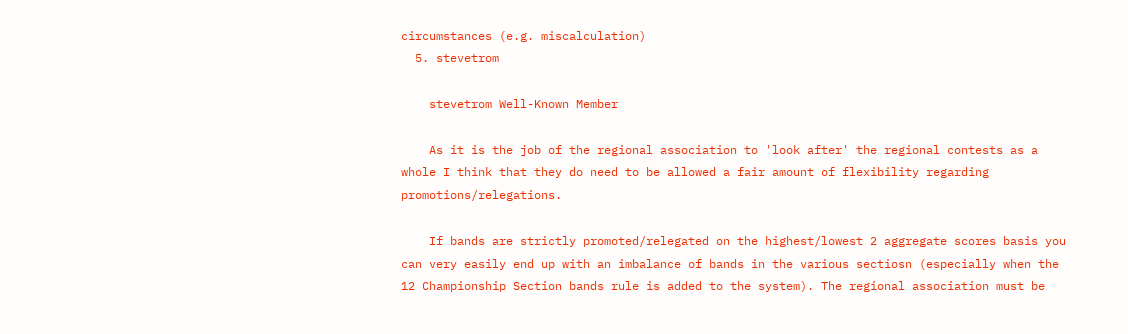circumstances (e.g. miscalculation)
  5. stevetrom

    stevetrom Well-Known Member

    As it is the job of the regional association to 'look after' the regional contests as a whole I think that they do need to be allowed a fair amount of flexibility regarding promotions/relegations.

    If bands are strictly promoted/relegated on the highest/lowest 2 aggregate scores basis you can very easily end up with an imbalance of bands in the various sectiosn (especially when the 12 Championship Section bands rule is added to the system). The regional association must be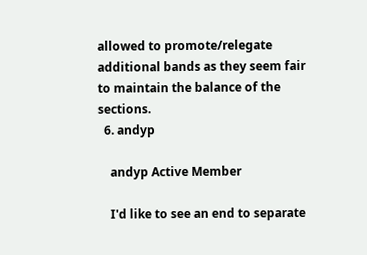allowed to promote/relegate additional bands as they seem fair to maintain the balance of the sections.
  6. andyp

    andyp Active Member

    I'd like to see an end to separate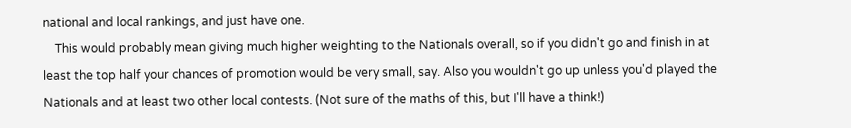national and local rankings, and just have one.
    This would probably mean giving much higher weighting to the Nationals overall, so if you didn't go and finish in at least the top half your chances of promotion would be very small, say. Also you wouldn't go up unless you'd played the Nationals and at least two other local contests. (Not sure of the maths of this, but I'll have a think!)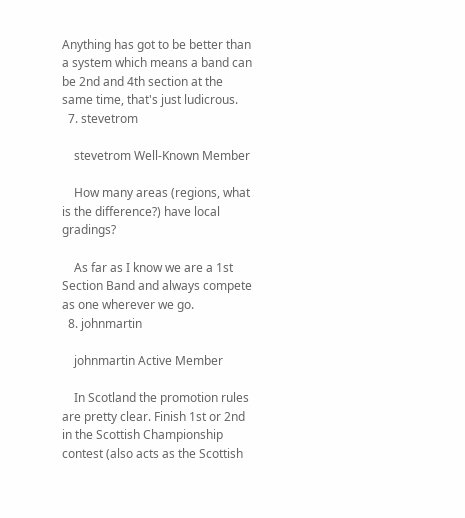Anything has got to be better than a system which means a band can be 2nd and 4th section at the same time, that's just ludicrous.
  7. stevetrom

    stevetrom Well-Known Member

    How many areas (regions, what is the difference?) have local gradings?

    As far as I know we are a 1st Section Band and always compete as one wherever we go.
  8. johnmartin

    johnmartin Active Member

    In Scotland the promotion rules are pretty clear. Finish 1st or 2nd in the Scottish Championship contest (also acts as the Scottish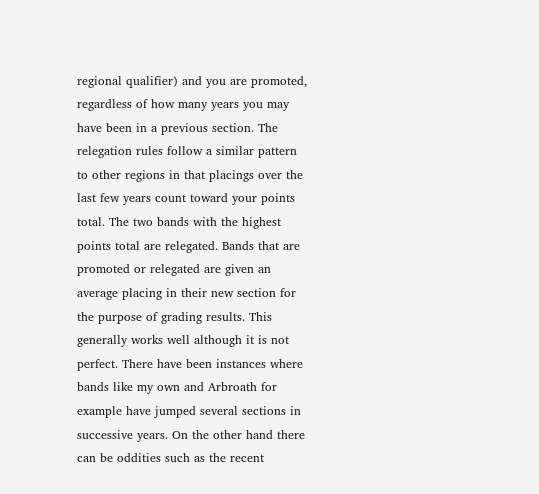regional qualifier) and you are promoted, regardless of how many years you may have been in a previous section. The relegation rules follow a similar pattern to other regions in that placings over the last few years count toward your points total. The two bands with the highest points total are relegated. Bands that are promoted or relegated are given an average placing in their new section for the purpose of grading results. This generally works well although it is not perfect. There have been instances where bands like my own and Arbroath for example have jumped several sections in successive years. On the other hand there can be oddities such as the recent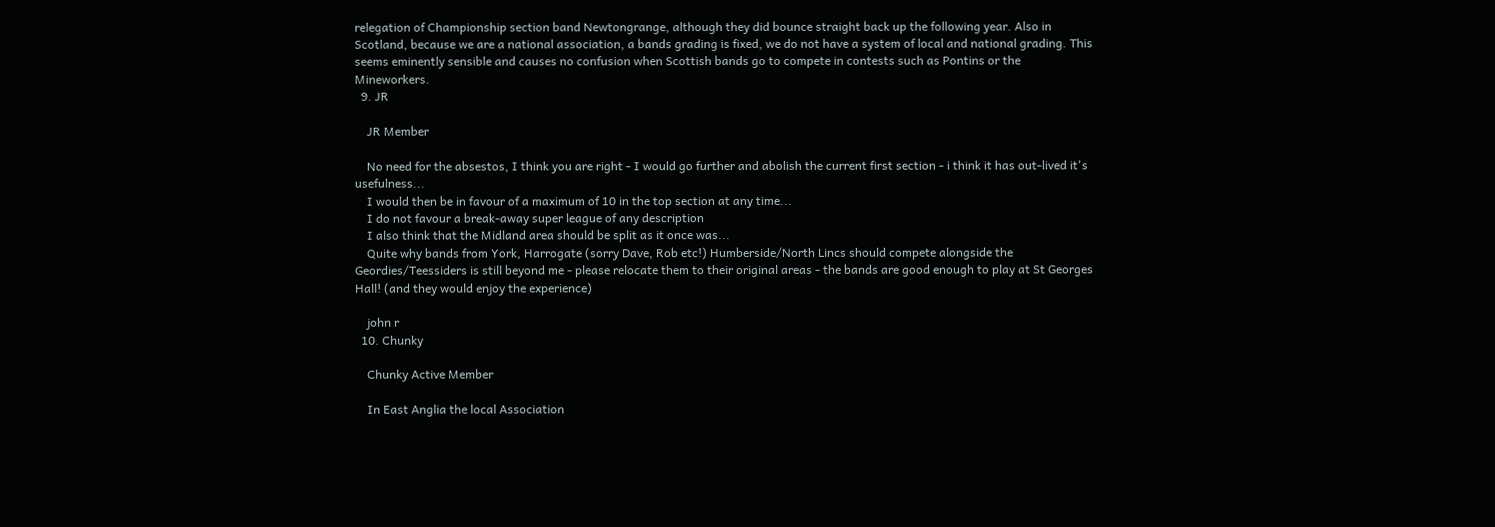relegation of Championship section band Newtongrange, although they did bounce straight back up the following year. Also in Scotland, because we are a national association, a bands grading is fixed, we do not have a system of local and national grading. This seems eminently sensible and causes no confusion when Scottish bands go to compete in contests such as Pontins or the Mineworkers.
  9. JR

    JR Member

    No need for the absestos, I think you are right - I would go further and abolish the current first section - i think it has out-lived it's usefulness...
    I would then be in favour of a maximum of 10 in the top section at any time...
    I do not favour a break-away super league of any description
    I also think that the Midland area should be split as it once was...
    Quite why bands from York, Harrogate (sorry Dave, Rob etc!) Humberside/North Lincs should compete alongside the Geordies/Teessiders is still beyond me - please relocate them to their original areas - the bands are good enough to play at St Georges Hall! (and they would enjoy the experience)

    john r
  10. Chunky

    Chunky Active Member

    In East Anglia the local Association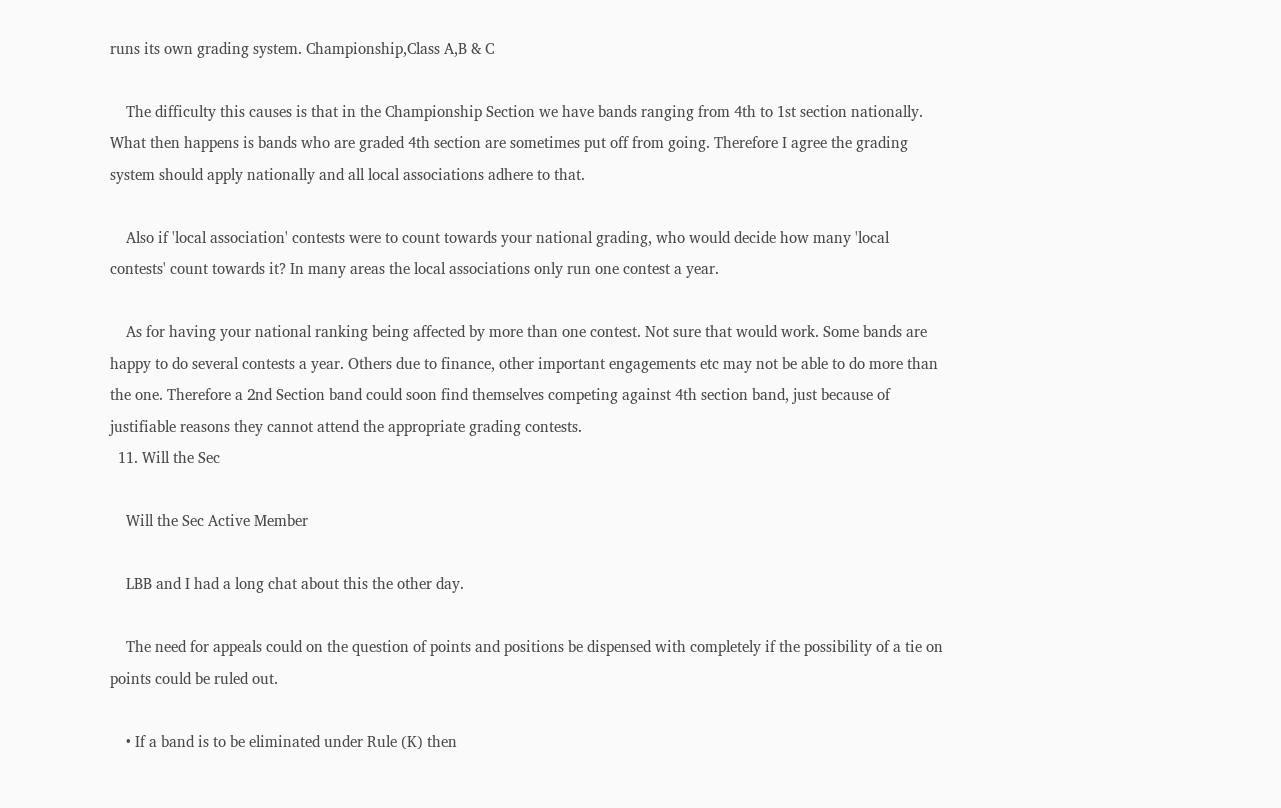runs its own grading system. Championship,Class A,B & C

    The difficulty this causes is that in the Championship Section we have bands ranging from 4th to 1st section nationally. What then happens is bands who are graded 4th section are sometimes put off from going. Therefore I agree the grading system should apply nationally and all local associations adhere to that.

    Also if 'local association' contests were to count towards your national grading, who would decide how many 'local contests' count towards it? In many areas the local associations only run one contest a year.

    As for having your national ranking being affected by more than one contest. Not sure that would work. Some bands are happy to do several contests a year. Others due to finance, other important engagements etc may not be able to do more than the one. Therefore a 2nd Section band could soon find themselves competing against 4th section band, just because of justifiable reasons they cannot attend the appropriate grading contests.
  11. Will the Sec

    Will the Sec Active Member

    LBB and I had a long chat about this the other day.

    The need for appeals could on the question of points and positions be dispensed with completely if the possibility of a tie on points could be ruled out.

    • If a band is to be eliminated under Rule (K) then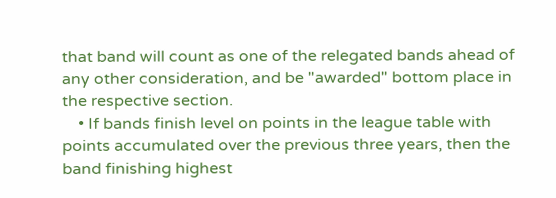that band will count as one of the relegated bands ahead of any other consideration, and be "awarded" bottom place in the respective section.
    • If bands finish level on points in the league table with points accumulated over the previous three years, then the band finishing highest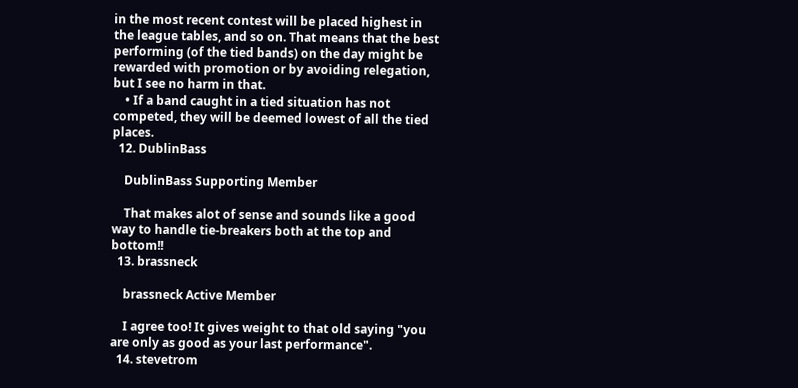in the most recent contest will be placed highest in the league tables, and so on. That means that the best performing (of the tied bands) on the day might be rewarded with promotion or by avoiding relegation, but I see no harm in that.
    • If a band caught in a tied situation has not competed, they will be deemed lowest of all the tied places.
  12. DublinBass

    DublinBass Supporting Member

    That makes alot of sense and sounds like a good way to handle tie-breakers both at the top and bottom!!
  13. brassneck

    brassneck Active Member

    I agree too! It gives weight to that old saying "you are only as good as your last performance".
  14. stevetrom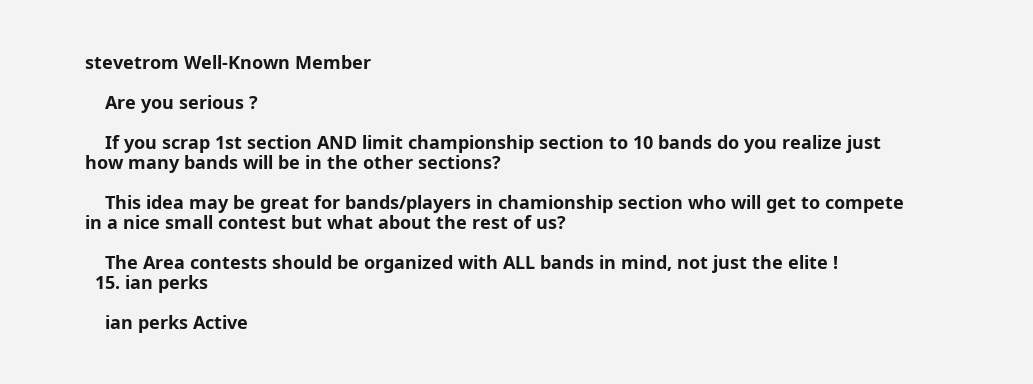stevetrom Well-Known Member

    Are you serious ?

    If you scrap 1st section AND limit championship section to 10 bands do you realize just how many bands will be in the other sections?

    This idea may be great for bands/players in chamionship section who will get to compete in a nice small contest but what about the rest of us?

    The Area contests should be organized with ALL bands in mind, not just the elite !
  15. ian perks

    ian perks Active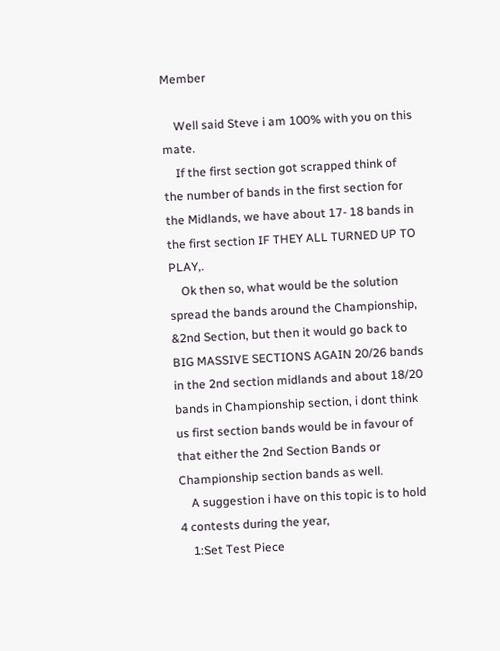Member

    Well said Steve i am 100% with you on this mate.
    If the first section got scrapped think of the number of bands in the first section for the Midlands, we have about 17- 18 bands in the first section IF THEY ALL TURNED UP TO PLAY,.
    Ok then so, what would be the solution spread the bands around the Championship, &2nd Section, but then it would go back to BIG MASSIVE SECTIONS AGAIN 20/26 bands in the 2nd section midlands and about 18/20 bands in Championship section, i dont think us first section bands would be in favour of that either the 2nd Section Bands or Championship section bands as well.
    A suggestion i have on this topic is to hold 4 contests during the year,
    1:Set Test Piece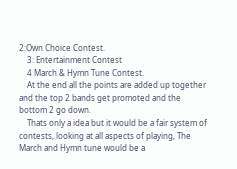2:Own Choice Contest.
    3: Entertainment Contest
    4 March & Hymn Tune Contest.
    At the end all the points are added up together and the top 2 bands get promoted and the bottom 2 go down.
    Thats only a idea but it would be a fair system of contests, looking at all aspects of playing, The March and Hymn tune would be a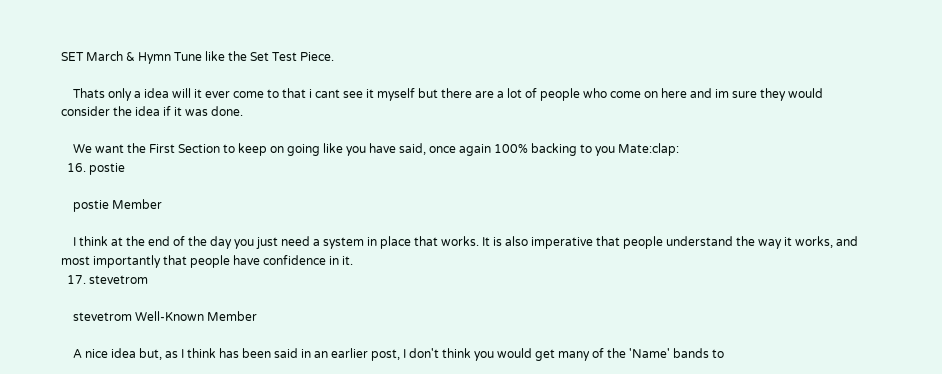SET March & Hymn Tune like the Set Test Piece.

    Thats only a idea will it ever come to that i cant see it myself but there are a lot of people who come on here and im sure they would consider the idea if it was done.

    We want the First Section to keep on going like you have said, once again 100% backing to you Mate:clap:
  16. postie

    postie Member

    I think at the end of the day you just need a system in place that works. It is also imperative that people understand the way it works, and most importantly that people have confidence in it.
  17. stevetrom

    stevetrom Well-Known Member

    A nice idea but, as I think has been said in an earlier post, I don't think you would get many of the 'Name' bands to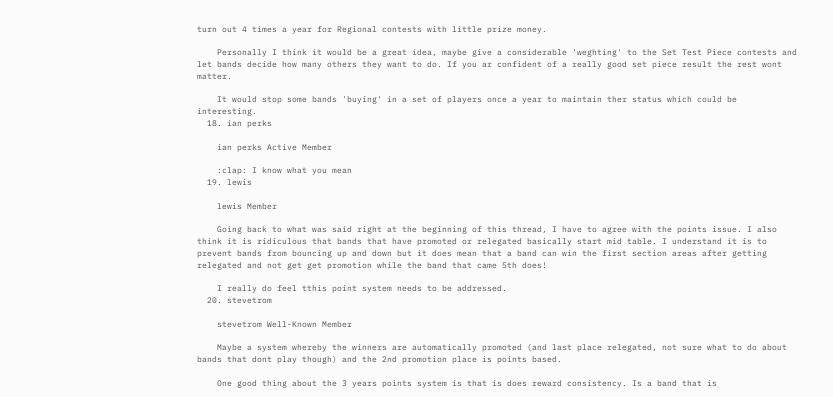turn out 4 times a year for Regional contests with little prize money.

    Personally I think it would be a great idea, maybe give a considerable 'weghting' to the Set Test Piece contests and let bands decide how many others they want to do. If you ar confident of a really good set piece result the rest wont matter.

    It would stop some bands 'buying' in a set of players once a year to maintain ther status which could be interesting.
  18. ian perks

    ian perks Active Member

    :clap: I know what you mean
  19. lewis

    lewis Member

    Going back to what was said right at the beginning of this thread, I have to agree with the points issue. I also think it is ridiculous that bands that have promoted or relegated basically start mid table. I understand it is to prevent bands from bouncing up and down but it does mean that a band can win the first section areas after getting relegated and not get get promotion while the band that came 5th does!

    I really do feel tthis point system needs to be addressed.
  20. stevetrom

    stevetrom Well-Known Member

    Maybe a system whereby the winners are automatically promoted (and last place relegated, not sure what to do about bands that dont play though) and the 2nd promotion place is points based.

    One good thing about the 3 years points system is that is does reward consistency. Is a band that is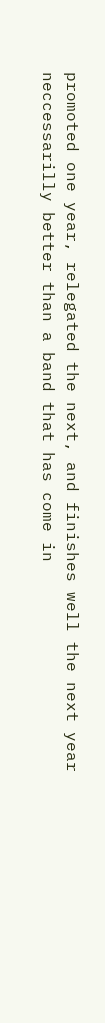promoted one year, relegated the next, and finishes well the next year neccessarilly better than a band that has come in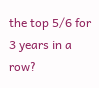the top 5/6 for 3 years in a row?